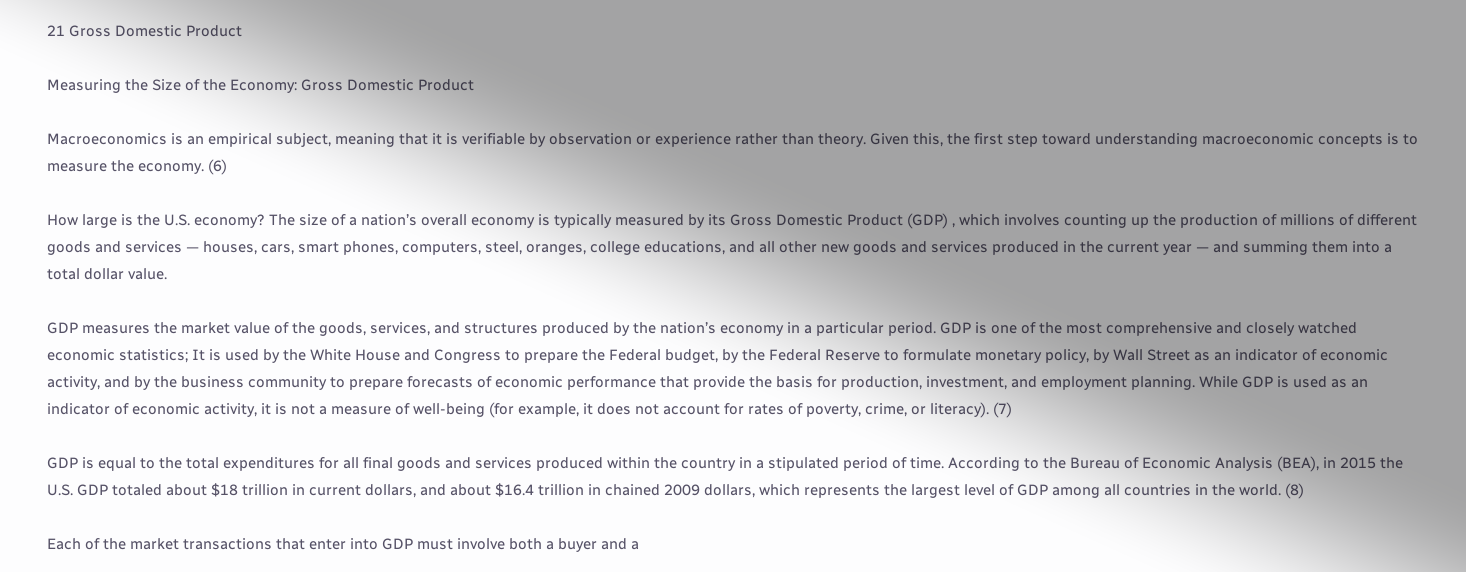21 Gross Domestic Product

Measuring the Size of the Economy: Gross Domestic Product

Macroeconomics is an empirical subject, meaning that it is verifiable by observation or experience rather than theory. Given this, the first step toward understanding macroeconomic concepts is to measure the economy. (6)

How large is the U.S. economy? The size of a nation’s overall economy is typically measured by its Gross Domestic Product (GDP) , which involves counting up the production of millions of different goods and services — houses, cars, smart phones, computers, steel, oranges, college educations, and all other new goods and services produced in the current year — and summing them into a total dollar value.

GDP measures the market value of the goods, services, and structures produced by the nation’s economy in a particular period. GDP is one of the most comprehensive and closely watched economic statistics; It is used by the White House and Congress to prepare the Federal budget, by the Federal Reserve to formulate monetary policy, by Wall Street as an indicator of economic activity, and by the business community to prepare forecasts of economic performance that provide the basis for production, investment, and employment planning. While GDP is used as an indicator of economic activity, it is not a measure of well-being (for example, it does not account for rates of poverty, crime, or literacy). (7)

GDP is equal to the total expenditures for all final goods and services produced within the country in a stipulated period of time. According to the Bureau of Economic Analysis (BEA), in 2015 the U.S. GDP totaled about $18 trillion in current dollars, and about $16.4 trillion in chained 2009 dollars, which represents the largest level of GDP among all countries in the world. (8)

Each of the market transactions that enter into GDP must involve both a buyer and a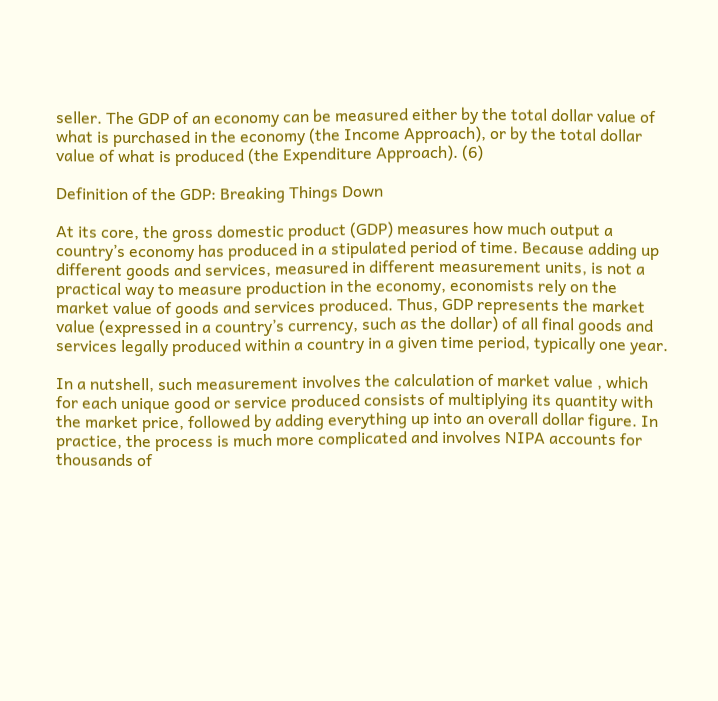seller. The GDP of an economy can be measured either by the total dollar value of what is purchased in the economy (the Income Approach), or by the total dollar value of what is produced (the Expenditure Approach). (6)

Definition of the GDP: Breaking Things Down

At its core, the gross domestic product (GDP) measures how much output a country’s economy has produced in a stipulated period of time. Because adding up different goods and services, measured in different measurement units, is not a practical way to measure production in the economy, economists rely on the market value of goods and services produced. Thus, GDP represents the market value (expressed in a country’s currency, such as the dollar) of all final goods and services legally produced within a country in a given time period, typically one year.

In a nutshell, such measurement involves the calculation of market value , which for each unique good or service produced consists of multiplying its quantity with the market price, followed by adding everything up into an overall dollar figure. In practice, the process is much more complicated and involves NIPA accounts for thousands of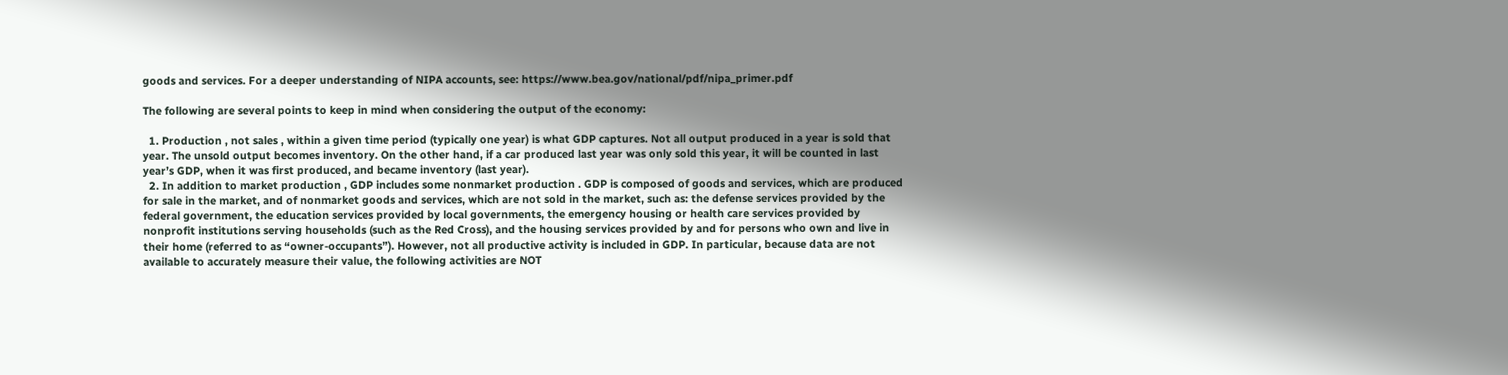goods and services. For a deeper understanding of NIPA accounts, see: https://www.bea.gov/national/pdf/nipa_primer.pdf

The following are several points to keep in mind when considering the output of the economy:

  1. Production , not sales , within a given time period (typically one year) is what GDP captures. Not all output produced in a year is sold that year. The unsold output becomes inventory. On the other hand, if a car produced last year was only sold this year, it will be counted in last year’s GDP, when it was first produced, and became inventory (last year).
  2. In addition to market production , GDP includes some nonmarket production . GDP is composed of goods and services, which are produced for sale in the market, and of nonmarket goods and services, which are not sold in the market, such as: the defense services provided by the federal government, the education services provided by local governments, the emergency housing or health care services provided by nonprofit institutions serving households (such as the Red Cross), and the housing services provided by and for persons who own and live in their home (referred to as “owner-occupants”). However, not all productive activity is included in GDP. In particular, because data are not available to accurately measure their value, the following activities are NOT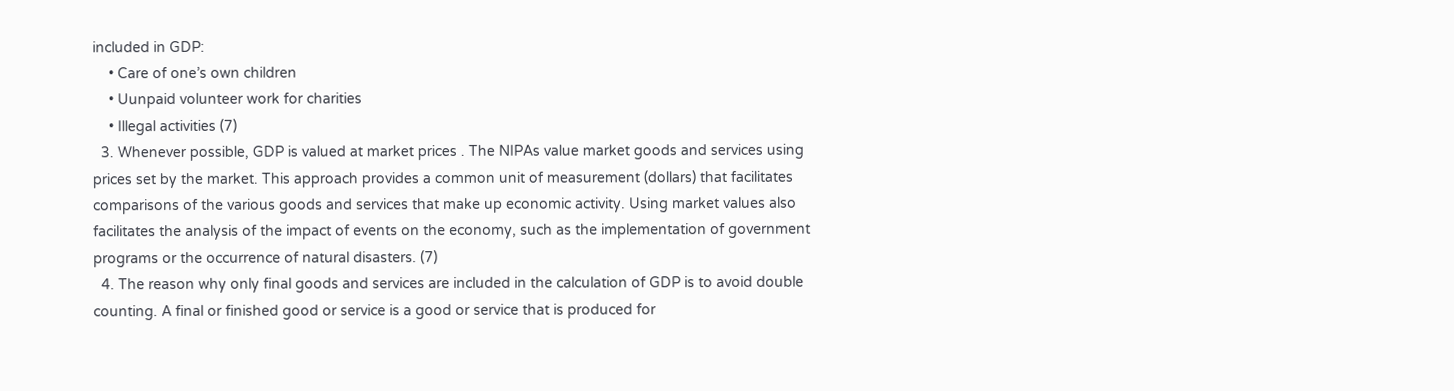included in GDP:
    • Care of one’s own children
    • Uunpaid volunteer work for charities
    • Illegal activities (7)
  3. Whenever possible, GDP is valued at market prices . The NIPAs value market goods and services using prices set by the market. This approach provides a common unit of measurement (dollars) that facilitates comparisons of the various goods and services that make up economic activity. Using market values also facilitates the analysis of the impact of events on the economy, such as the implementation of government programs or the occurrence of natural disasters. (7)
  4. The reason why only final goods and services are included in the calculation of GDP is to avoid double counting. A final or finished good or service is a good or service that is produced for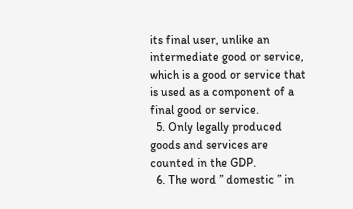its final user, unlike an intermediate good or service, which is a good or service that is used as a component of a final good or service.
  5. Only legally produced goods and services are counted in the GDP.
  6. The word ” domestic ” in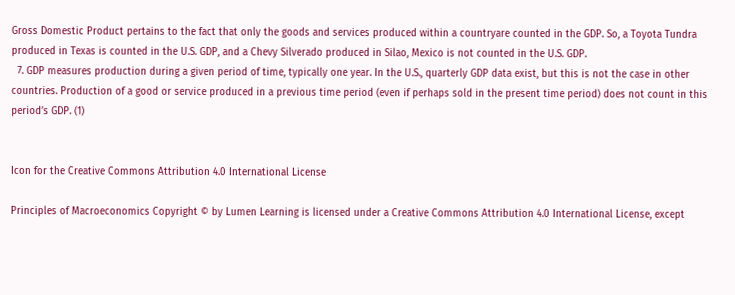Gross Domestic Product pertains to the fact that only the goods and services produced within a countryare counted in the GDP. So, a Toyota Tundra produced in Texas is counted in the U.S. GDP, and a Chevy Silverado produced in Silao, Mexico is not counted in the U.S. GDP.
  7. GDP measures production during a given period of time, typically one year. In the U.S., quarterly GDP data exist, but this is not the case in other countries. Production of a good or service produced in a previous time period (even if perhaps sold in the present time period) does not count in this period’s GDP. (1)


Icon for the Creative Commons Attribution 4.0 International License

Principles of Macroeconomics Copyright © by Lumen Learning is licensed under a Creative Commons Attribution 4.0 International License, except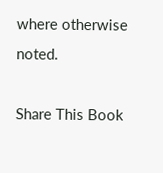where otherwise noted.

Share This Book